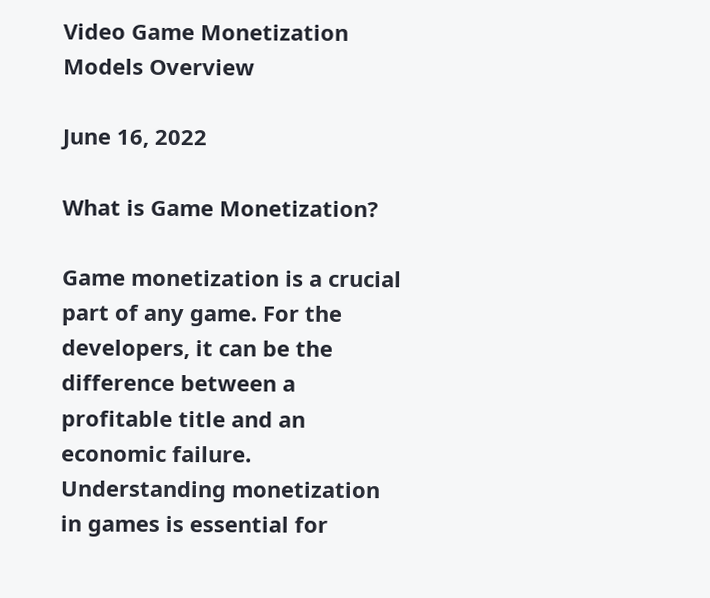Video Game Monetization Models Overview

June 16, 2022

What is Game Monetization?

Game monetization is a crucial part of any game. For the developers, it can be the difference between a profitable title and an economic failure. Understanding monetization in games is essential for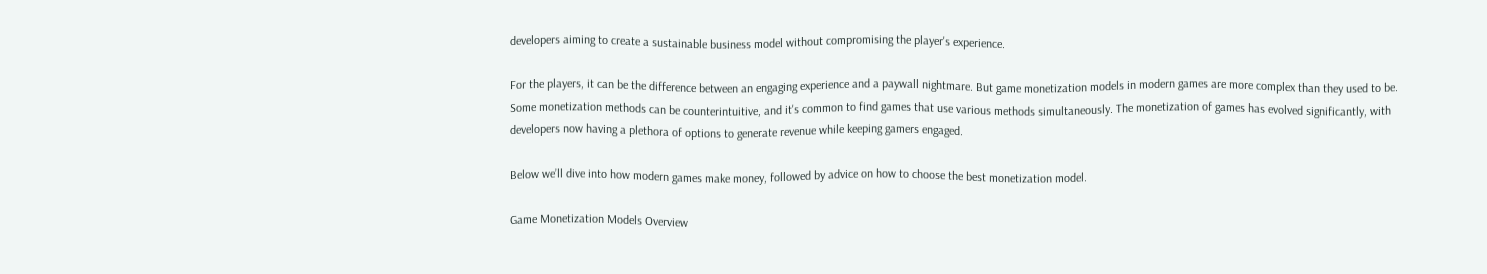developers aiming to create a sustainable business model without compromising the player's experience.

For the players, it can be the difference between an engaging experience and a paywall nightmare. But game monetization models in modern games are more complex than they used to be.  Some monetization methods can be counterintuitive, and it's common to find games that use various methods simultaneously. The monetization of games has evolved significantly, with developers now having a plethora of options to generate revenue while keeping gamers engaged.

Below we’ll dive into how modern games make money, followed by advice on how to choose the best monetization model.

Game Monetization Models Overview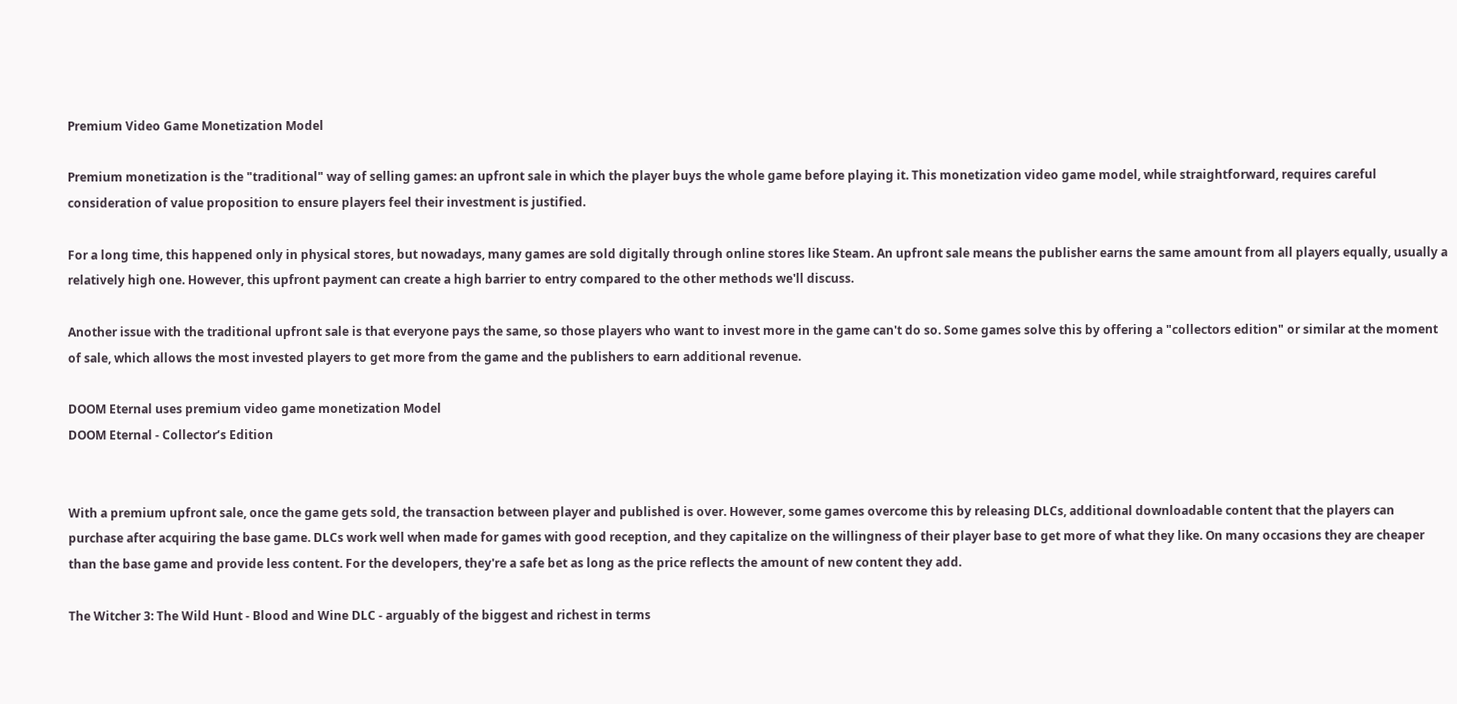Premium Video Game Monetization Model

Premium monetization is the "traditional" way of selling games: an upfront sale in which the player buys the whole game before playing it. This monetization video game model, while straightforward, requires careful consideration of value proposition to ensure players feel their investment is justified.

For a long time, this happened only in physical stores, but nowadays, many games are sold digitally through online stores like Steam. An upfront sale means the publisher earns the same amount from all players equally, usually a relatively high one. However, this upfront payment can create a high barrier to entry compared to the other methods we'll discuss.

Another issue with the traditional upfront sale is that everyone pays the same, so those players who want to invest more in the game can't do so. Some games solve this by offering a "collectors edition" or similar at the moment of sale, which allows the most invested players to get more from the game and the publishers to earn additional revenue.

DOOM Eternal uses premium video game monetization Model
DOOM Eternal - Collector’s Edition


With a premium upfront sale, once the game gets sold, the transaction between player and published is over. However, some games overcome this by releasing DLCs, additional downloadable content that the players can purchase after acquiring the base game. DLCs work well when made for games with good reception, and they capitalize on the willingness of their player base to get more of what they like. On many occasions they are cheaper than the base game and provide less content. For the developers, they're a safe bet as long as the price reflects the amount of new content they add.

The Witcher 3: The Wild Hunt - Blood and Wine DLC - arguably of the biggest and richest in terms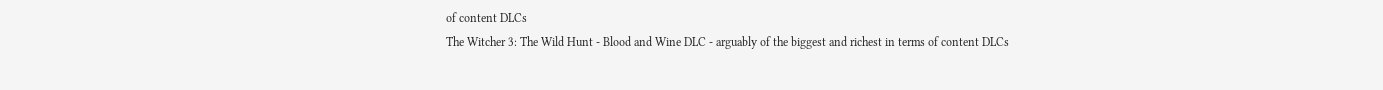of content DLCs
The Witcher 3: The Wild Hunt - Blood and Wine DLC - arguably of the biggest and richest in terms of content DLCs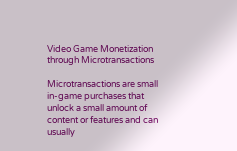Video Game Monetization through Microtransactions

Microtransactions are small in-game purchases that unlock a small amount of content or features and can usually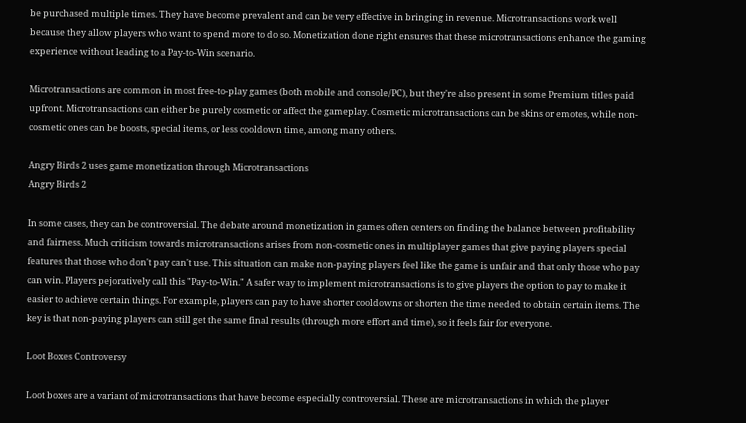be purchased multiple times. They have become prevalent and can be very effective in bringing in revenue. Microtransactions work well because they allow players who want to spend more to do so. Monetization done right ensures that these microtransactions enhance the gaming experience without leading to a Pay-to-Win scenario.

Microtransactions are common in most free-to-play games (both mobile and console/PC), but they're also present in some Premium titles paid upfront. Microtransactions can either be purely cosmetic or affect the gameplay. Cosmetic microtransactions can be skins or emotes, while non-cosmetic ones can be boosts, special items, or less cooldown time, among many others.

Angry Birds 2 uses game monetization through Microtransactions
Angry Birds 2

In some cases, they can be controversial. The debate around monetization in games often centers on finding the balance between profitability and fairness. Much criticism towards microtransactions arises from non-cosmetic ones in multiplayer games that give paying players special features that those who don't pay can't use. This situation can make non-paying players feel like the game is unfair and that only those who pay can win. Players pejoratively call this "Pay-to-Win." A safer way to implement microtransactions is to give players the option to pay to make it easier to achieve certain things. For example, players can pay to have shorter cooldowns or shorten the time needed to obtain certain items. The key is that non-paying players can still get the same final results (through more effort and time), so it feels fair for everyone.

Loot Boxes Controversy

Loot boxes are a variant of microtransactions that have become especially controversial. These are microtransactions in which the player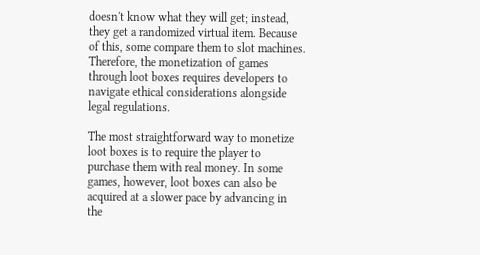doesn't know what they will get; instead, they get a randomized virtual item. Because of this, some compare them to slot machines. Therefore, the monetization of games through loot boxes requires developers to navigate ethical considerations alongside legal regulations.

The most straightforward way to monetize loot boxes is to require the player to purchase them with real money. In some games, however, loot boxes can also be acquired at a slower pace by advancing in the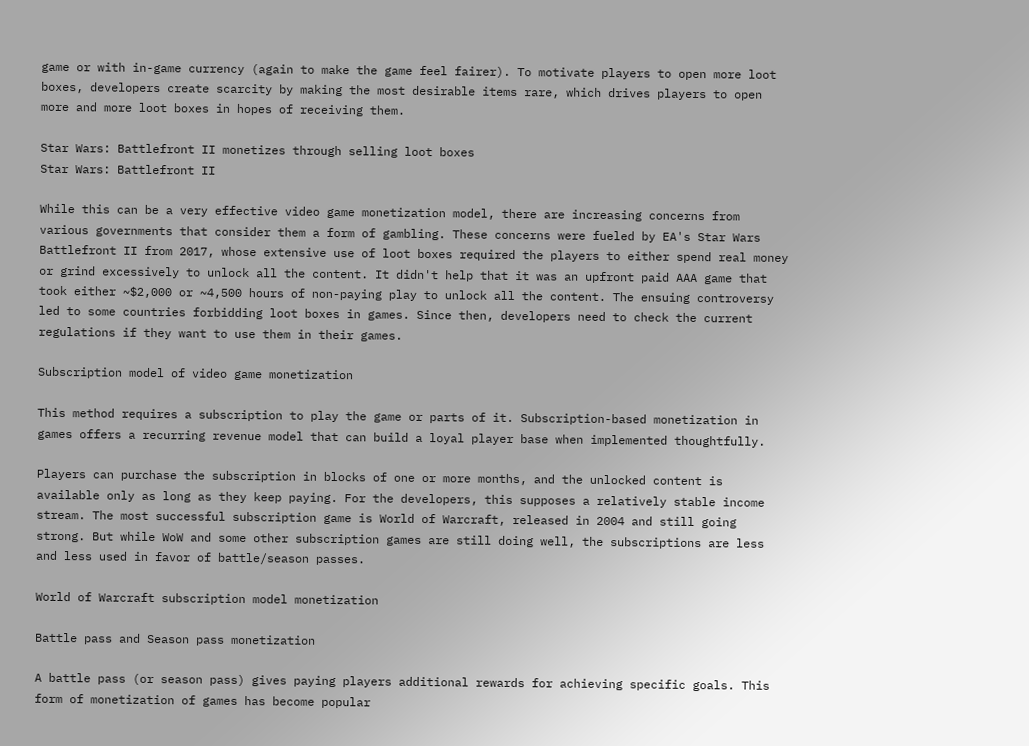game or with in-game currency (again to make the game feel fairer). To motivate players to open more loot boxes, developers create scarcity by making the most desirable items rare, which drives players to open more and more loot boxes in hopes of receiving them.

Star Wars: Battlefront II monetizes through selling loot boxes
Star Wars: Battlefront II

While this can be a very effective video game monetization model, there are increasing concerns from various governments that consider them a form of gambling. These concerns were fueled by EA's Star Wars Battlefront II from 2017, whose extensive use of loot boxes required the players to either spend real money or grind excessively to unlock all the content. It didn't help that it was an upfront paid AAA game that took either ~$2,000 or ~4,500 hours of non-paying play to unlock all the content. The ensuing controversy led to some countries forbidding loot boxes in games. Since then, developers need to check the current regulations if they want to use them in their games.

Subscription model of video game monetization

This method requires a subscription to play the game or parts of it. Subscription-based monetization in games offers a recurring revenue model that can build a loyal player base when implemented thoughtfully.

Players can purchase the subscription in blocks of one or more months, and the unlocked content is available only as long as they keep paying. For the developers, this supposes a relatively stable income stream. The most successful subscription game is World of Warcraft, released in 2004 and still going strong. But while WoW and some other subscription games are still doing well, the subscriptions are less and less used in favor of battle/season passes.

World of Warcraft subscription model monetization

Battle pass and Season pass monetization

A battle pass (or season pass) gives paying players additional rewards for achieving specific goals. This form of monetization of games has become popular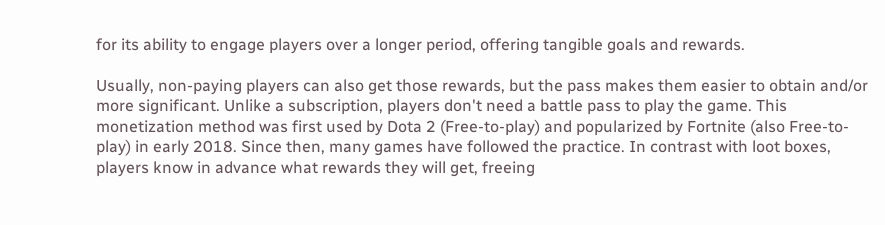for its ability to engage players over a longer period, offering tangible goals and rewards.

Usually, non-paying players can also get those rewards, but the pass makes them easier to obtain and/or more significant. Unlike a subscription, players don't need a battle pass to play the game. This monetization method was first used by Dota 2 (Free-to-play) and popularized by Fortnite (also Free-to-play) in early 2018. Since then, many games have followed the practice. In contrast with loot boxes, players know in advance what rewards they will get, freeing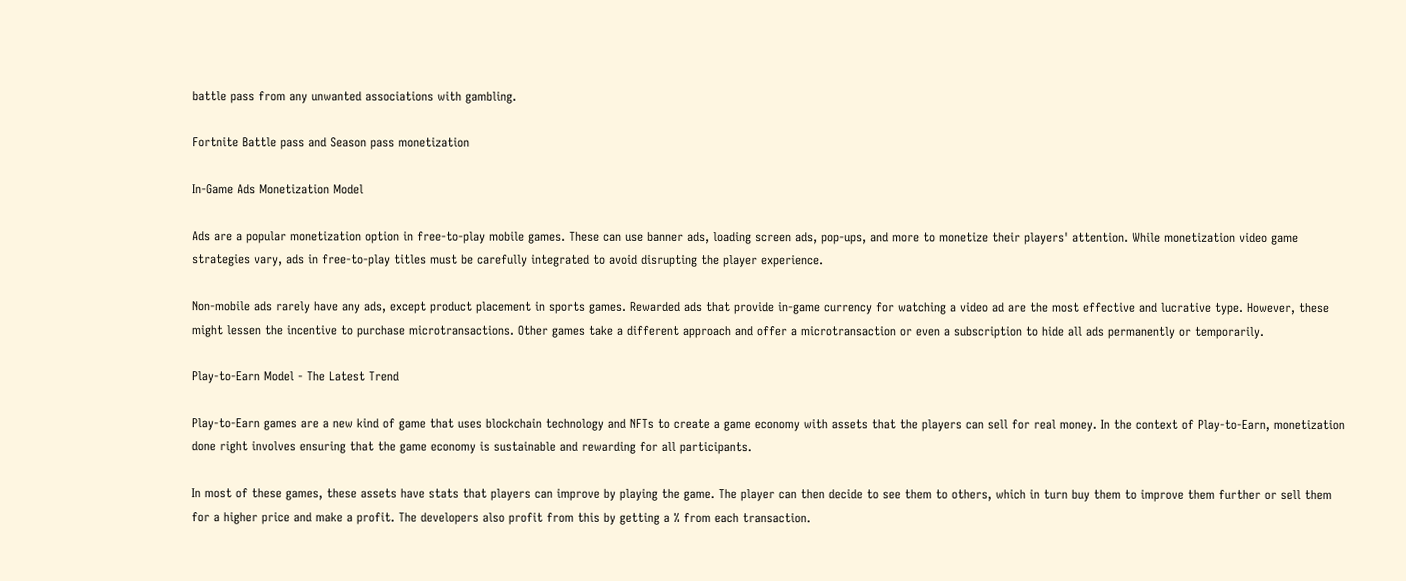battle pass from any unwanted associations with gambling.

Fortnite Battle pass and Season pass monetization

In-Game Ads Monetization Model

Ads are a popular monetization option in free-to-play mobile games. These can use banner ads, loading screen ads, pop-ups, and more to monetize their players' attention. While monetization video game strategies vary, ads in free-to-play titles must be carefully integrated to avoid disrupting the player experience.

Non-mobile ads rarely have any ads, except product placement in sports games. Rewarded ads that provide in-game currency for watching a video ad are the most effective and lucrative type. However, these might lessen the incentive to purchase microtransactions. Other games take a different approach and offer a microtransaction or even a subscription to hide all ads permanently or temporarily.

Play-to-Earn Model - The Latest Trend

Play-to-Earn games are a new kind of game that uses blockchain technology and NFTs to create a game economy with assets that the players can sell for real money. In the context of Play-to-Earn, monetization done right involves ensuring that the game economy is sustainable and rewarding for all participants.

In most of these games, these assets have stats that players can improve by playing the game. The player can then decide to see them to others, which in turn buy them to improve them further or sell them for a higher price and make a profit. The developers also profit from this by getting a % from each transaction.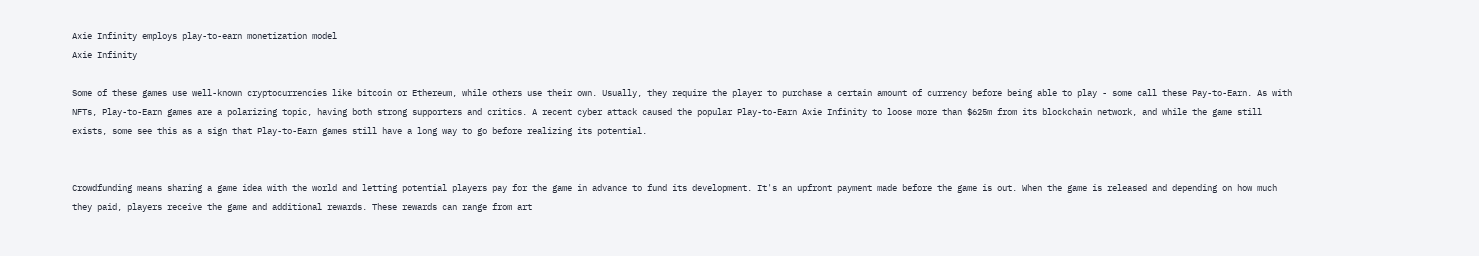Axie Infinity employs play-to-earn monetization model
Axie Infinity

Some of these games use well-known cryptocurrencies like bitcoin or Ethereum, while others use their own. Usually, they require the player to purchase a certain amount of currency before being able to play - some call these Pay-to-Earn. As with NFTs, Play-to-Earn games are a polarizing topic, having both strong supporters and critics. A recent cyber attack caused the popular Play-to-Earn Axie Infinity to loose more than $625m from its blockchain network, and while the game still exists, some see this as a sign that Play-to-Earn games still have a long way to go before realizing its potential.


Crowdfunding means sharing a game idea with the world and letting potential players pay for the game in advance to fund its development. It's an upfront payment made before the game is out. When the game is released and depending on how much they paid, players receive the game and additional rewards. These rewards can range from art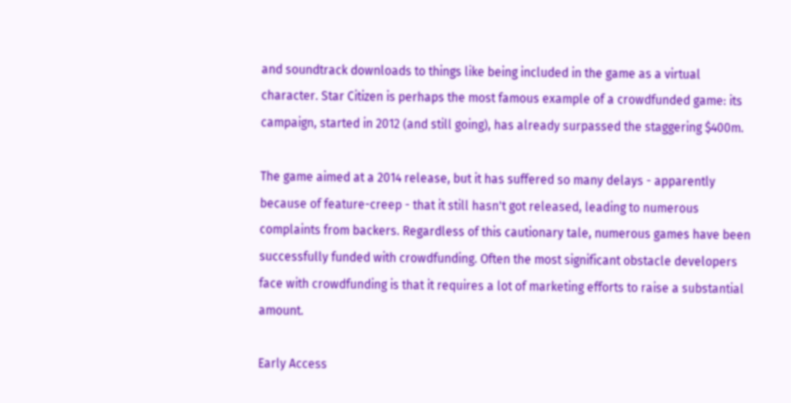and soundtrack downloads to things like being included in the game as a virtual character. Star Citizen is perhaps the most famous example of a crowdfunded game: its campaign, started in 2012 (and still going), has already surpassed the staggering $400m.

The game aimed at a 2014 release, but it has suffered so many delays - apparently because of feature-creep - that it still hasn't got released, leading to numerous complaints from backers. Regardless of this cautionary tale, numerous games have been successfully funded with crowdfunding. Often the most significant obstacle developers face with crowdfunding is that it requires a lot of marketing efforts to raise a substantial amount.

Early Access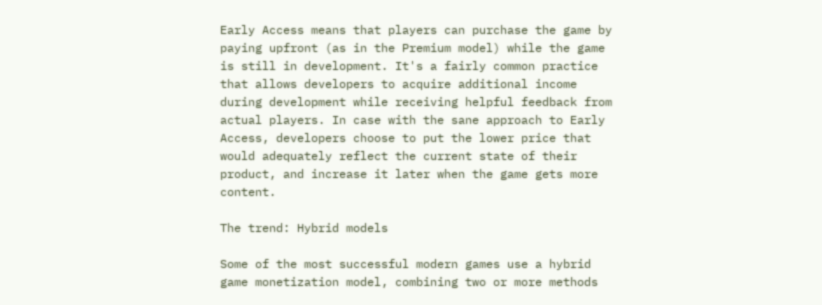Early Access means that players can purchase the game by paying upfront (as in the Premium model) while the game is still in development. It's a fairly common practice that allows developers to acquire additional income during development while receiving helpful feedback from actual players. In case with the sane approach to Early Access, developers choose to put the lower price that would adequately reflect the current state of their product, and increase it later when the game gets more content.

The trend: Hybrid models

Some of the most successful modern games use a hybrid game monetization model, combining two or more methods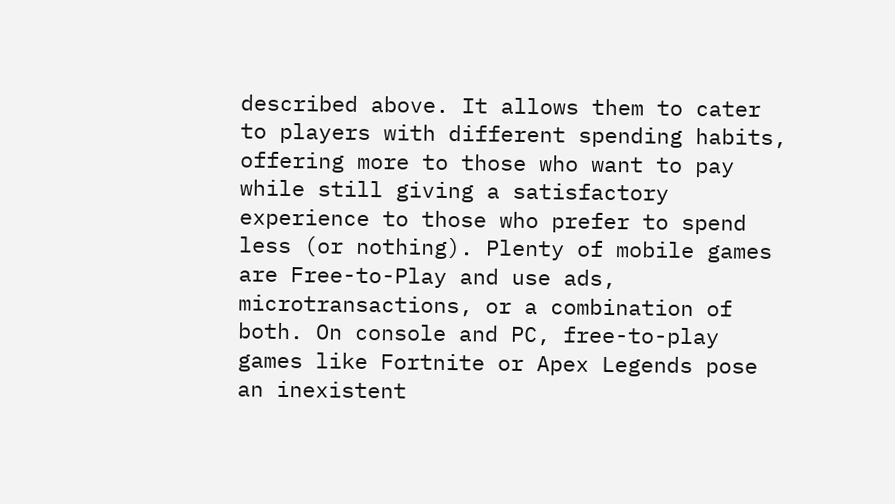described above. It allows them to cater to players with different spending habits, offering more to those who want to pay while still giving a satisfactory experience to those who prefer to spend less (or nothing). Plenty of mobile games are Free-to-Play and use ads, microtransactions, or a combination of both. On console and PC, free-to-play games like Fortnite or Apex Legends pose an inexistent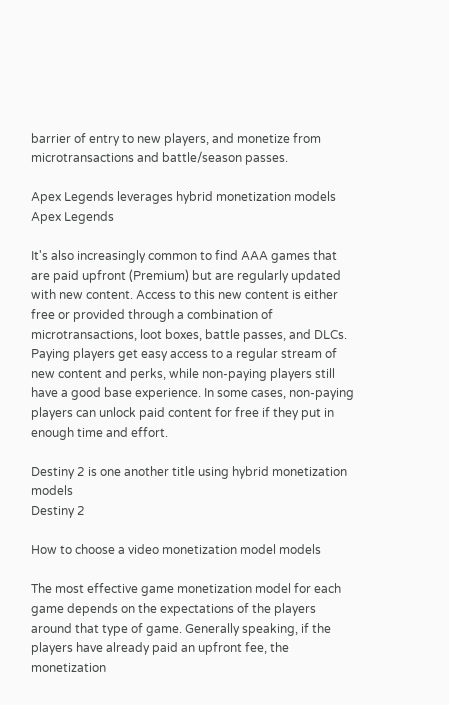barrier of entry to new players, and monetize from microtransactions and battle/season passes.

Apex Legends leverages hybrid monetization models
Apex Legends

It's also increasingly common to find AAA games that are paid upfront (Premium) but are regularly updated with new content. Access to this new content is either free or provided through a combination of microtransactions, loot boxes, battle passes, and DLCs. Paying players get easy access to a regular stream of new content and perks, while non-paying players still have a good base experience. In some cases, non-paying players can unlock paid content for free if they put in enough time and effort.

Destiny 2 is one another title using hybrid monetization models
Destiny 2

How to choose a video monetization model models

The most effective game monetization model for each game depends on the expectations of the players around that type of game. Generally speaking, if the players have already paid an upfront fee, the monetization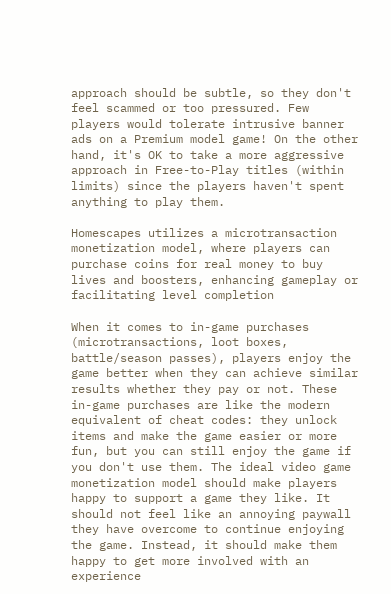approach should be subtle, so they don't feel scammed or too pressured. Few players would tolerate intrusive banner ads on a Premium model game! On the other hand, it's OK to take a more aggressive approach in Free-to-Play titles (within limits) since the players haven't spent anything to play them.

Homescapes utilizes a microtransaction monetization model, where players can purchase coins for real money to buy lives and boosters, enhancing gameplay or facilitating level completion

When it comes to in-game purchases (microtransactions, loot boxes, battle/season passes), players enjoy the game better when they can achieve similar results whether they pay or not. These in-game purchases are like the modern equivalent of cheat codes: they unlock items and make the game easier or more fun, but you can still enjoy the game if you don't use them. The ideal video game monetization model should make players happy to support a game they like. It should not feel like an annoying paywall they have overcome to continue enjoying the game. Instead, it should make them happy to get more involved with an experience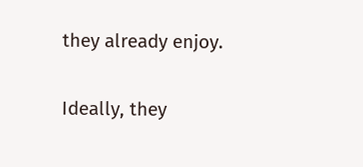they already enjoy.

Ideally, they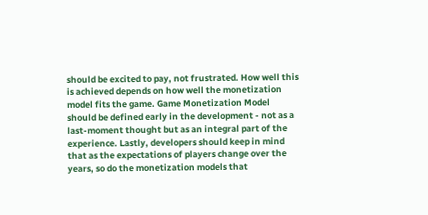should be excited to pay, not frustrated. How well this is achieved depends on how well the monetization model fits the game. Game Monetization Model should be defined early in the development - not as a last-moment thought but as an integral part of the experience. Lastly, developers should keep in mind that as the expectations of players change over the years, so do the monetization models that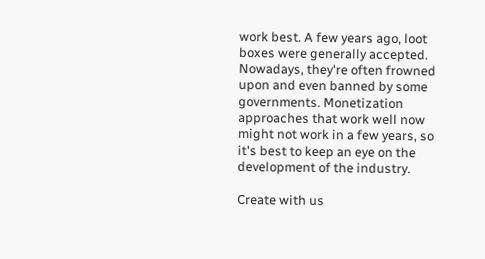work best. A few years ago, loot boxes were generally accepted. Nowadays, they're often frowned upon and even banned by some governments. Monetization approaches that work well now might not work in a few years, so it's best to keep an eye on the development of the industry.

Create with us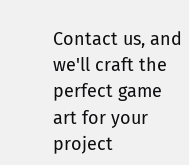Contact us, and we'll craft the perfect game art for your project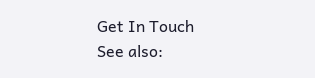Get In Touch
See also: